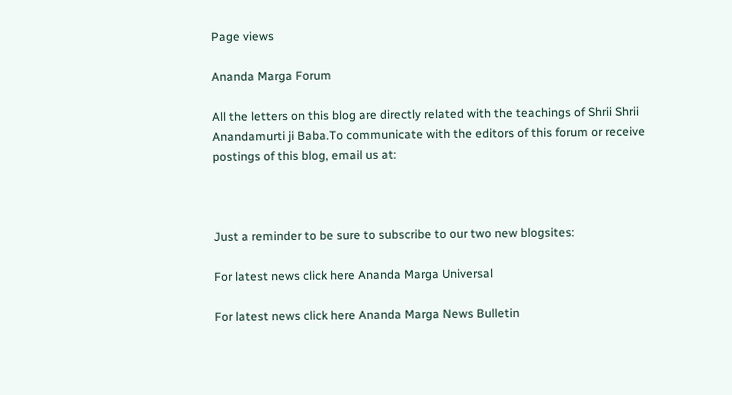Page views

Ananda Marga Forum

All the letters on this blog are directly related with the teachings of Shrii Shrii Anandamurti ji Baba.To communicate with the editors of this forum or receive postings of this blog, email us at:



Just a reminder to be sure to subscribe to our two new blogsites:

For latest news click here Ananda Marga Universal

For latest news click here Ananda Marga News Bulletin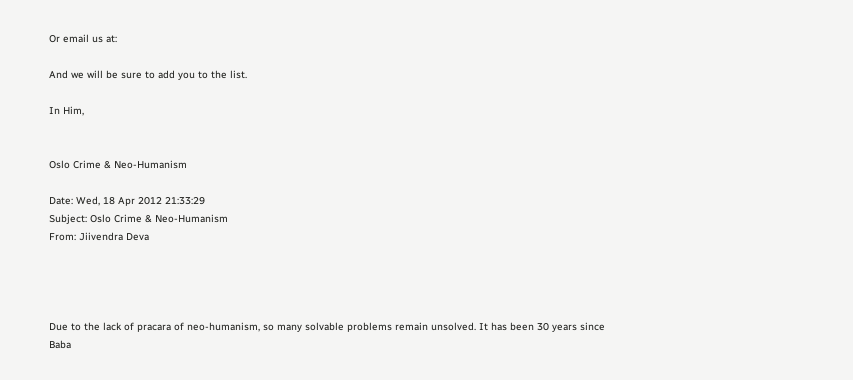Or email us at:

And we will be sure to add you to the list.

In Him,


Oslo Crime & Neo-Humanism

Date: Wed, 18 Apr 2012 21:33:29
Subject: Oslo Crime & Neo-Humanism
From: Jiivendra Deva




Due to the lack of pracara of neo-humanism, so many solvable problems remain unsolved. It has been 30 years since Baba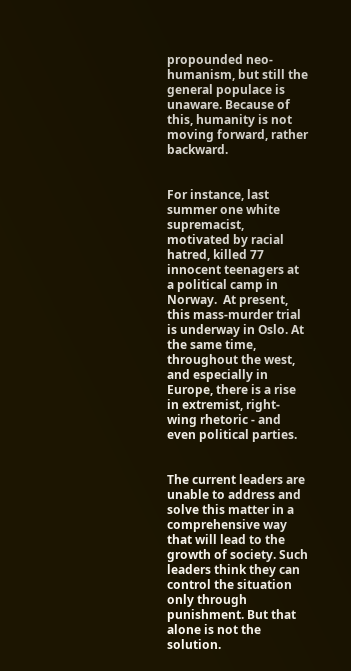propounded neo-humanism, but still the general populace is unaware. Because of this, humanity is not moving forward, rather backward.


For instance, last summer one white supremacist, motivated by racial hatred, killed 77 innocent teenagers at a political camp in Norway.  At present, this mass-murder trial is underway in Oslo. At the same time, throughout the west, and especially in Europe, there is a rise in extremist, right-wing rhetoric - and even political parties.


The current leaders are unable to address and solve this matter in a comprehensive way that will lead to the growth of society. Such leaders think they can control the situation only through punishment. But that alone is not the solution.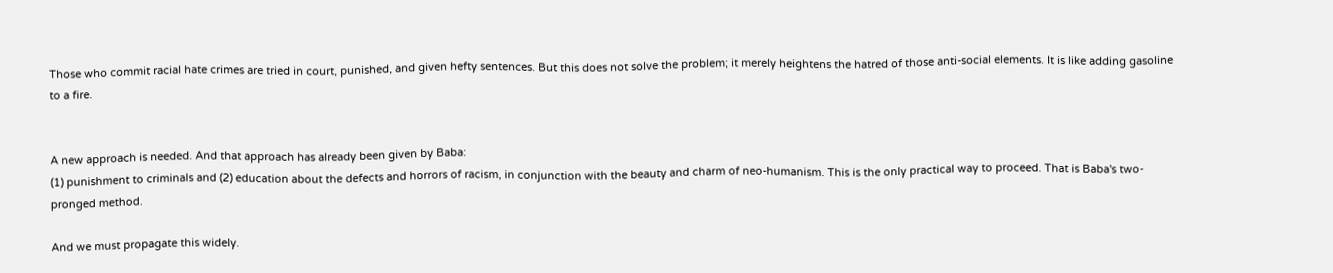Those who commit racial hate crimes are tried in court, punished, and given hefty sentences. But this does not solve the problem; it merely heightens the hatred of those anti-social elements. It is like adding gasoline to a fire.


A new approach is needed. And that approach has already been given by Baba:
(1) punishment to criminals and (2) education about the defects and horrors of racism, in conjunction with the beauty and charm of neo-humanism. This is the only practical way to proceed. That is Baba's two-pronged method.

And we must propagate this widely.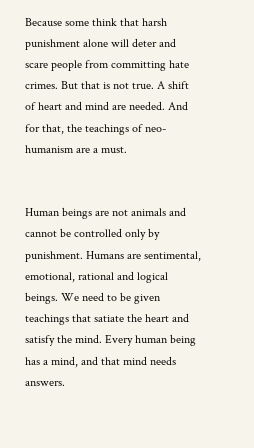Because some think that harsh punishment alone will deter and scare people from committing hate crimes. But that is not true. A shift of heart and mind are needed. And for that, the teachings of neo-humanism are a must.


Human beings are not animals and cannot be controlled only by punishment. Humans are sentimental, emotional, rational and logical beings. We need to be given teachings that satiate the heart and satisfy the mind. Every human being has a mind, and that mind needs answers.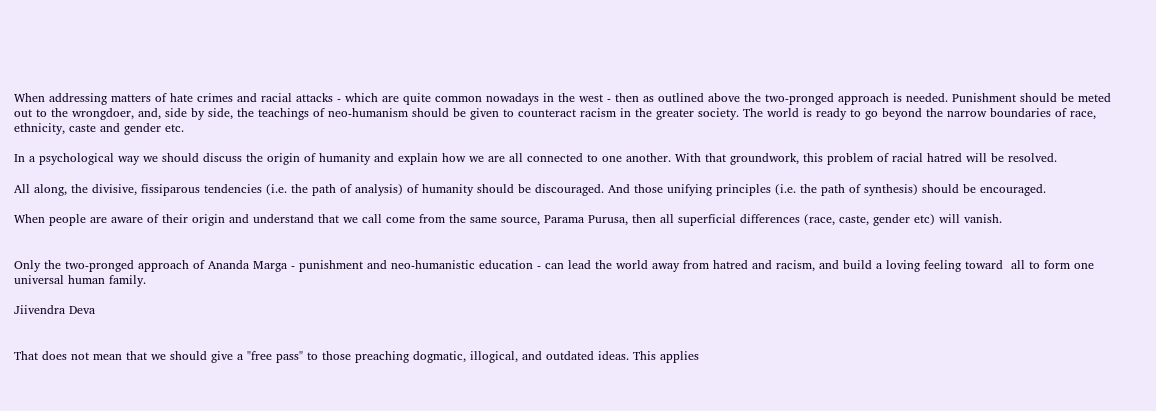When addressing matters of hate crimes and racial attacks - which are quite common nowadays in the west - then as outlined above the two-pronged approach is needed. Punishment should be meted out to the wrongdoer, and, side by side, the teachings of neo-humanism should be given to counteract racism in the greater society. The world is ready to go beyond the narrow boundaries of race, ethnicity, caste and gender etc.

In a psychological way we should discuss the origin of humanity and explain how we are all connected to one another. With that groundwork, this problem of racial hatred will be resolved.

All along, the divisive, fissiparous tendencies (i.e. the path of analysis) of humanity should be discouraged. And those unifying principles (i.e. the path of synthesis) should be encouraged.

When people are aware of their origin and understand that we call come from the same source, Parama Purusa, then all superficial differences (race, caste, gender etc) will vanish.


Only the two-pronged approach of Ananda Marga - punishment and neo-humanistic education - can lead the world away from hatred and racism, and build a loving feeling toward  all to form one universal human family.

Jiivendra Deva


That does not mean that we should give a "free pass" to those preaching dogmatic, illogical, and outdated ideas. This applies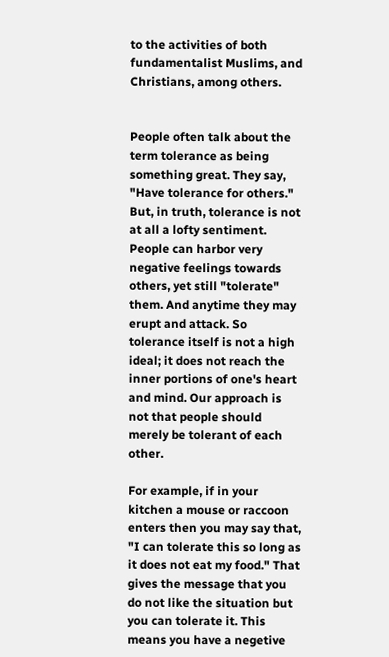to the activities of both fundamentalist Muslims, and Christians, among others.


People often talk about the term tolerance as being something great. They say, "Have tolerance for others." But, in truth, tolerance is not at all a lofty sentiment. People can harbor very negative feelings towards others, yet still "tolerate" them. And anytime they may erupt and attack. So tolerance itself is not a high ideal; it does not reach the inner portions of one's heart and mind. Our approach is not that people should merely be tolerant of each other.

For example, if in your kitchen a mouse or raccoon enters then you may say that, "I can tolerate this so long as it does not eat my food." That gives the message that you do not like the situation but you can tolerate it. This means you have a negetive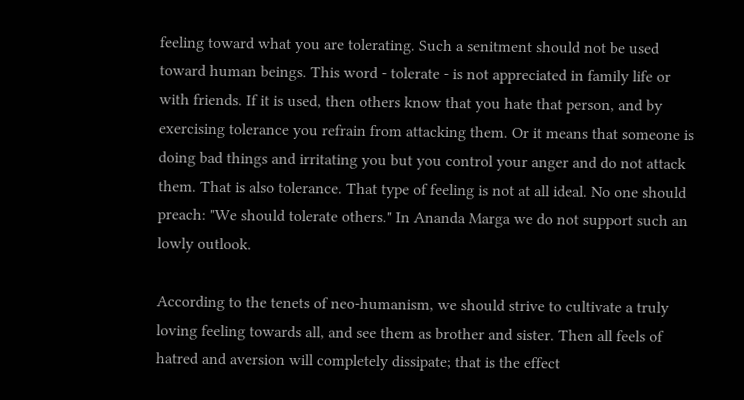feeling toward what you are tolerating. Such a senitment should not be used toward human beings. This word - tolerate - is not appreciated in family life or with friends. If it is used, then others know that you hate that person, and by exercising tolerance you refrain from attacking them. Or it means that someone is doing bad things and irritating you but you control your anger and do not attack them. That is also tolerance. That type of feeling is not at all ideal. No one should preach: "We should tolerate others." In Ananda Marga we do not support such an lowly outlook.

According to the tenets of neo-humanism, we should strive to cultivate a truly loving feeling towards all, and see them as brother and sister. Then all feels of hatred and aversion will completely dissipate; that is the effect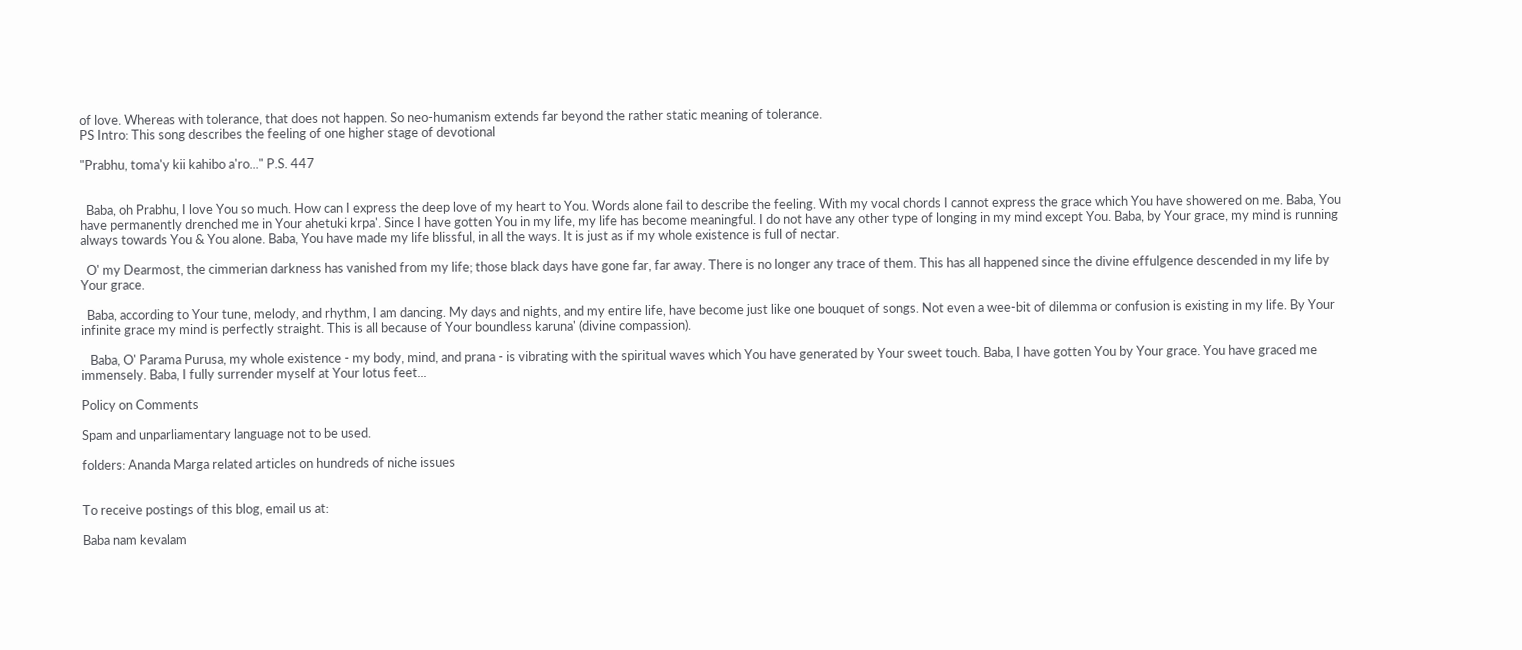of love. Whereas with tolerance, that does not happen. So neo-humanism extends far beyond the rather static meaning of tolerance.
PS Intro: This song describes the feeling of one higher stage of devotional

"Prabhu, toma'y kii kahibo a'ro..." P.S. 447


  Baba, oh Prabhu, I love You so much. How can I express the deep love of my heart to You. Words alone fail to describe the feeling. With my vocal chords I cannot express the grace which You have showered on me. Baba, You have permanently drenched me in Your ahetuki krpa'. Since I have gotten You in my life, my life has become meaningful. I do not have any other type of longing in my mind except You. Baba, by Your grace, my mind is running always towards You & You alone. Baba, You have made my life blissful, in all the ways. It is just as if my whole existence is full of nectar.

  O' my Dearmost, the cimmerian darkness has vanished from my life; those black days have gone far, far away. There is no longer any trace of them. This has all happened since the divine effulgence descended in my life by Your grace.

  Baba, according to Your tune, melody, and rhythm, I am dancing. My days and nights, and my entire life, have become just like one bouquet of songs. Not even a wee-bit of dilemma or confusion is existing in my life. By Your infinite grace my mind is perfectly straight. This is all because of Your boundless karuna' (divine compassion).

   Baba, O' Parama Purusa, my whole existence - my body, mind, and prana - is vibrating with the spiritual waves which You have generated by Your sweet touch. Baba, I have gotten You by Your grace. You have graced me immensely. Baba, I fully surrender myself at Your lotus feet...

Policy on Comments

Spam and unparliamentary language not to be used.

folders: Ananda Marga related articles on hundreds of niche issues


To receive postings of this blog, email us at:

Baba nam kevalam